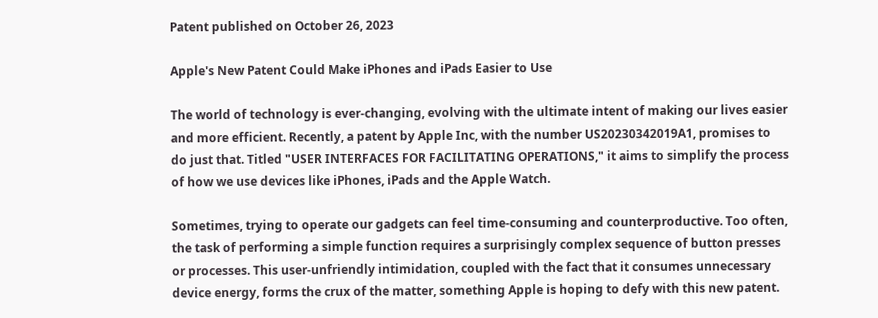Patent published on October 26, 2023

Apple's New Patent Could Make iPhones and iPads Easier to Use

The world of technology is ever-changing, evolving with the ultimate intent of making our lives easier and more efficient. Recently, a patent by Apple Inc, with the number US20230342019A1, promises to do just that. Titled "USER INTERFACES FOR FACILITATING OPERATIONS," it aims to simplify the process of how we use devices like iPhones, iPads and the Apple Watch.

Sometimes, trying to operate our gadgets can feel time-consuming and counterproductive. Too often, the task of performing a simple function requires a surprisingly complex sequence of button presses or processes. This user-unfriendly intimidation, coupled with the fact that it consumes unnecessary device energy, forms the crux of the matter, something Apple is hoping to defy with this new patent.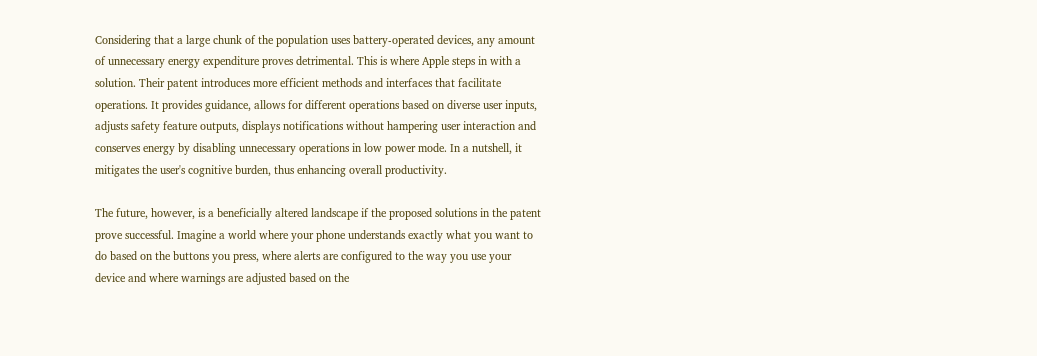Considering that a large chunk of the population uses battery-operated devices, any amount of unnecessary energy expenditure proves detrimental. This is where Apple steps in with a solution. Their patent introduces more efficient methods and interfaces that facilitate operations. It provides guidance, allows for different operations based on diverse user inputs, adjusts safety feature outputs, displays notifications without hampering user interaction and conserves energy by disabling unnecessary operations in low power mode. In a nutshell, it mitigates the user's cognitive burden, thus enhancing overall productivity.

The future, however, is a beneficially altered landscape if the proposed solutions in the patent prove successful. Imagine a world where your phone understands exactly what you want to do based on the buttons you press, where alerts are configured to the way you use your device and where warnings are adjusted based on the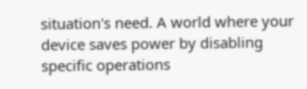situation's need. A world where your device saves power by disabling specific operations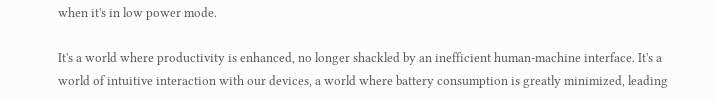when it's in low power mode.

It's a world where productivity is enhanced, no longer shackled by an inefficient human-machine interface. It's a world of intuitive interaction with our devices, a world where battery consumption is greatly minimized, leading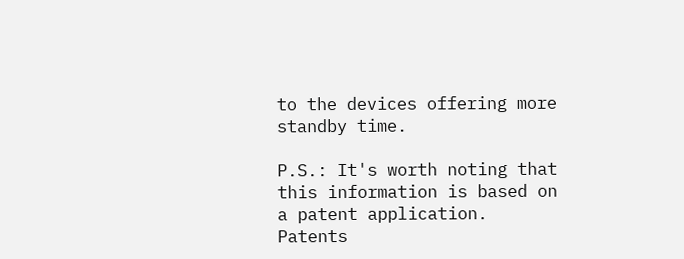to the devices offering more standby time.

P.S.: It's worth noting that this information is based on a patent application. Patents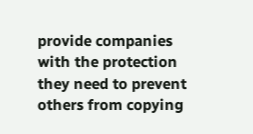provide companies with the protection they need to prevent others from copying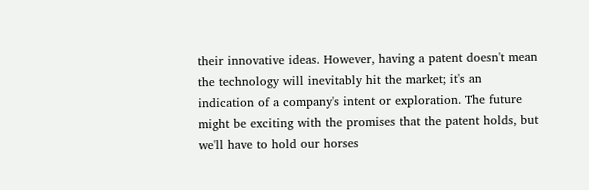their innovative ideas. However, having a patent doesn't mean the technology will inevitably hit the market; it's an indication of a company's intent or exploration. The future might be exciting with the promises that the patent holds, but we'll have to hold our horses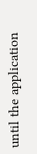until the application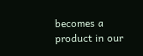becomes a product in our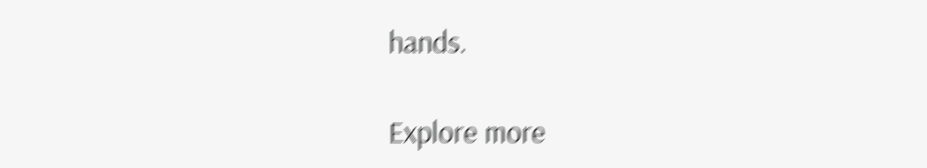hands.

Explore more